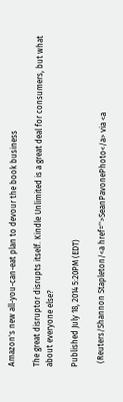Amazon's new all-you-can-eat plan to devour the book business

The great disruptor disrupts itself. Kindle Unlimited is a great deal for consumers, but what about everyone else?

Published July 18, 2014 5:20PM (EDT)

  (Reuters/Shannon Stapleton/<a href=''>SeanPavonePhoto</a> via <a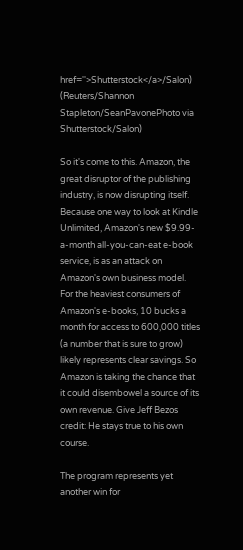href=''>Shutterstock</a>/Salon)
(Reuters/Shannon Stapleton/SeanPavonePhoto via Shutterstock/Salon)

So it's come to this. Amazon, the great disruptor of the publishing industry, is now disrupting itself. Because one way to look at Kindle Unlimited, Amazon's new $9.99-a-month all-you-can-eat e-book service, is as an attack on Amazon's own business model. For the heaviest consumers of Amazon's e-books, 10 bucks a month for access to 600,000 titles (a number that is sure to grow) likely represents clear savings. So Amazon is taking the chance that it could disembowel a source of its own revenue. Give Jeff Bezos credit: He stays true to his own course.

The program represents yet another win for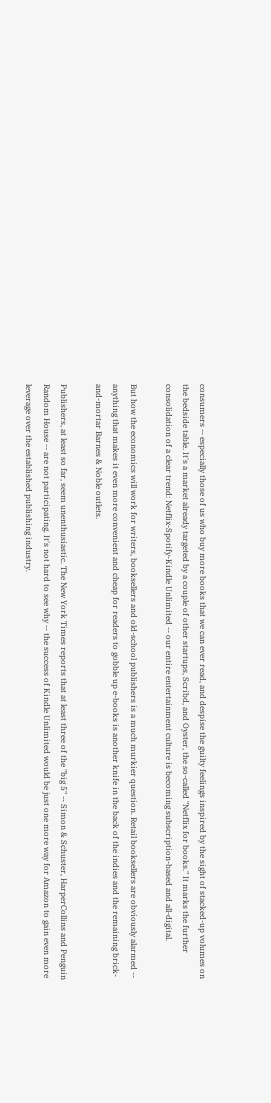consumers -- especially those of us who buy more books that we can ever read, and despise the guilty feelings inspired by the sight of stacked-up volumes on the bedside table. It's a market already targeted by a couple of other startups, Scribd, and Oyster, the so-called "Netflix for books." It marks the further consolidation of a clear trend: Netflix-Spotify-Kindle Unlimited -- our entire entertainment culture is becoming subscription-based and all-digital.

But how the economics will work for writers, booksellers and old-school publishers is a much murkier question. Retail booksellers are obviously alarmed -- anything that makes it even more convenient and cheap for readers to gobble up e-books is another knife in the back of the indies and the remaining brick-and-mortar Barnes & Noble outlets.

Publishers, at least so far, seem unenthusiastic. The New York Times reports that at least three of the "big 5" -- Simon & Schuster, HarperCollins and Penguin Random House -- are not participating. It's not hard to see why -- the success of Kindle Unlimited would be just one more way for Amazon to gain even more leverage over the established publishing industry.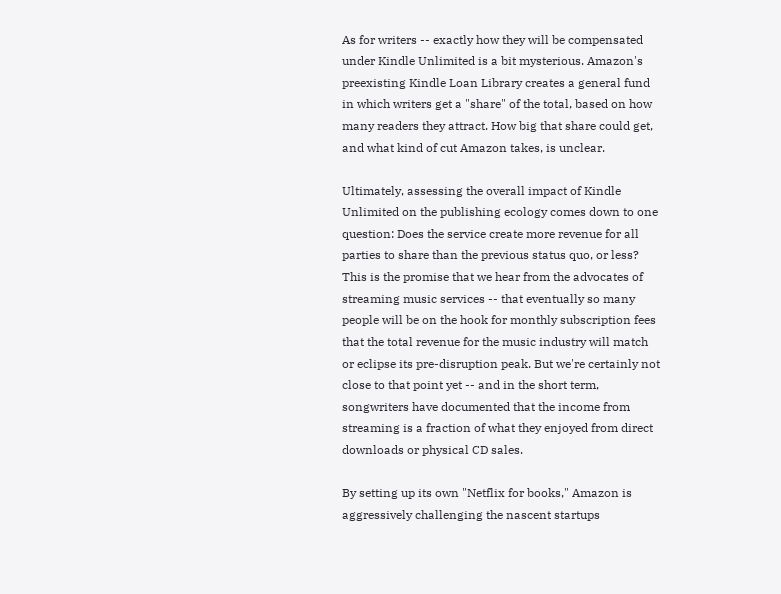As for writers -- exactly how they will be compensated under Kindle Unlimited is a bit mysterious. Amazon's preexisting Kindle Loan Library creates a general fund in which writers get a "share" of the total, based on how many readers they attract. How big that share could get, and what kind of cut Amazon takes, is unclear.

Ultimately, assessing the overall impact of Kindle Unlimited on the publishing ecology comes down to one question: Does the service create more revenue for all parties to share than the previous status quo, or less? This is the promise that we hear from the advocates of streaming music services -- that eventually so many people will be on the hook for monthly subscription fees that the total revenue for the music industry will match or eclipse its pre-disruption peak. But we're certainly not close to that point yet -- and in the short term, songwriters have documented that the income from streaming is a fraction of what they enjoyed from direct downloads or physical CD sales.

By setting up its own "Netflix for books," Amazon is aggressively challenging the nascent startups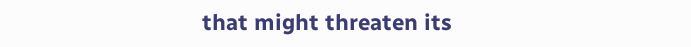that might threaten its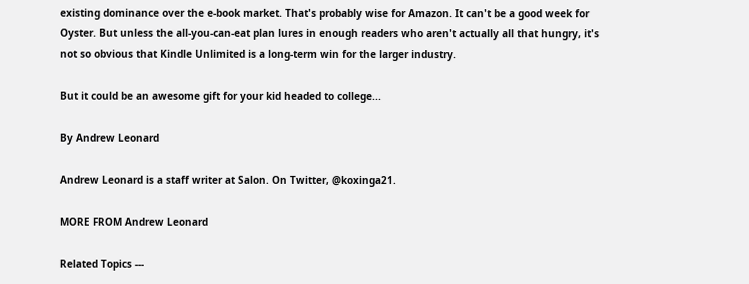existing dominance over the e-book market. That's probably wise for Amazon. It can't be a good week for Oyster. But unless the all-you-can-eat plan lures in enough readers who aren't actually all that hungry, it's not so obvious that Kindle Unlimited is a long-term win for the larger industry.

But it could be an awesome gift for your kid headed to college...

By Andrew Leonard

Andrew Leonard is a staff writer at Salon. On Twitter, @koxinga21.

MORE FROM Andrew Leonard

Related Topics ---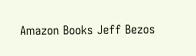Amazon Books Jeff Bezos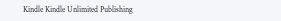Kindle Kindle Unlimited Publishing